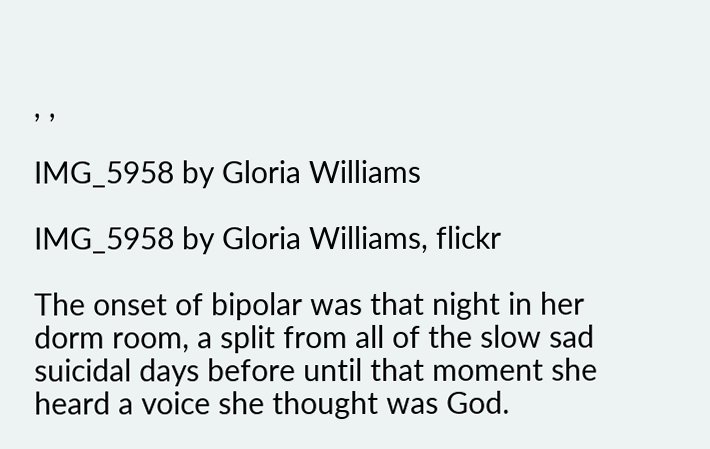, ,

IMG_5958 by Gloria Williams

IMG_5958 by Gloria Williams, flickr

The onset of bipolar was that night in her dorm room, a split from all of the slow sad suicidal days before until that moment she heard a voice she thought was God.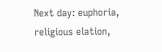Next day: euphoria, religious elation,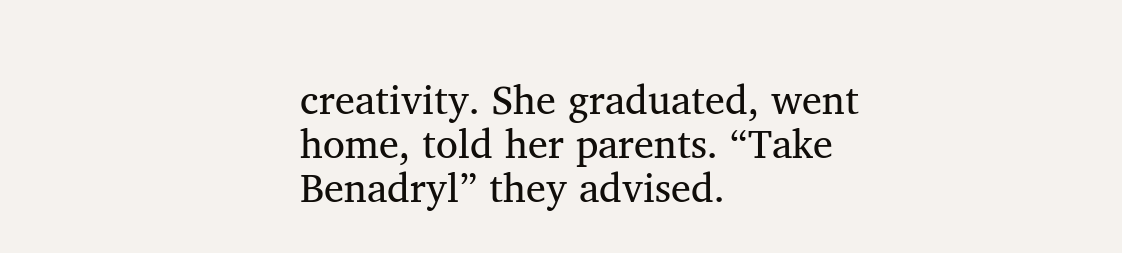creativity. She graduated, went home, told her parents. “Take Benadryl” they advised.